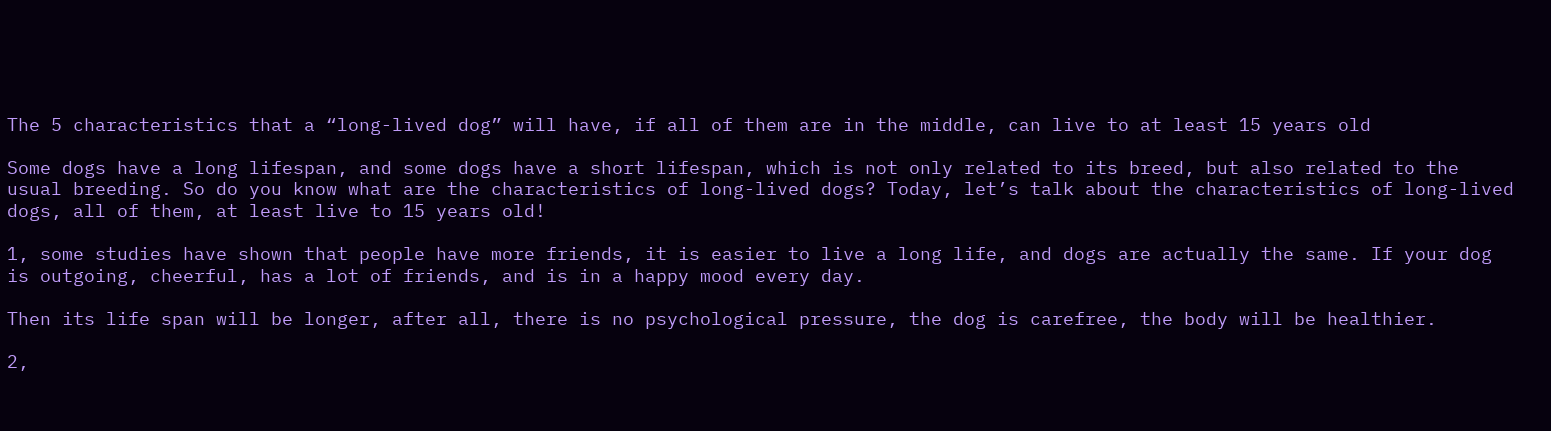The 5 characteristics that a “long-lived dog” will have, if all of them are in the middle, can live to at least 15 years old

Some dogs have a long lifespan, and some dogs have a short lifespan, which is not only related to its breed, but also related to the usual breeding. So do you know what are the characteristics of long-lived dogs? Today, let’s talk about the characteristics of long-lived dogs, all of them, at least live to 15 years old!

1, some studies have shown that people have more friends, it is easier to live a long life, and dogs are actually the same. If your dog is outgoing, cheerful, has a lot of friends, and is in a happy mood every day.

Then its life span will be longer, after all, there is no psychological pressure, the dog is carefree, the body will be healthier.

2,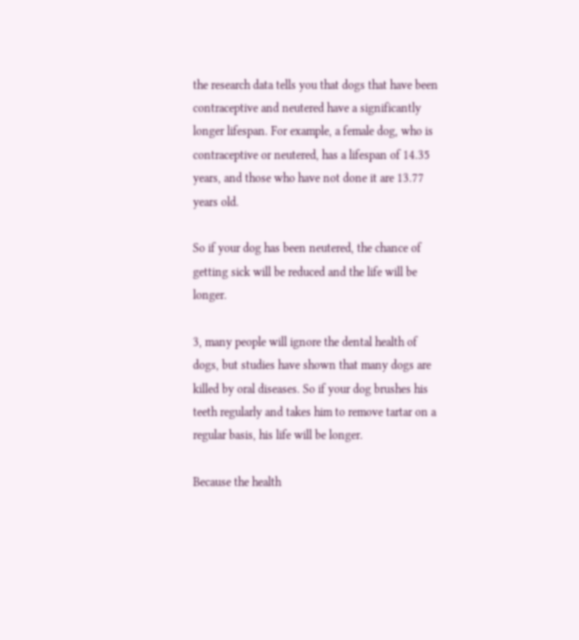the research data tells you that dogs that have been contraceptive and neutered have a significantly longer lifespan. For example, a female dog, who is contraceptive or neutered, has a lifespan of 14.35 years, and those who have not done it are 13.77 years old.

So if your dog has been neutered, the chance of getting sick will be reduced and the life will be longer.

3, many people will ignore the dental health of dogs, but studies have shown that many dogs are killed by oral diseases. So if your dog brushes his teeth regularly and takes him to remove tartar on a regular basis, his life will be longer.

Because the health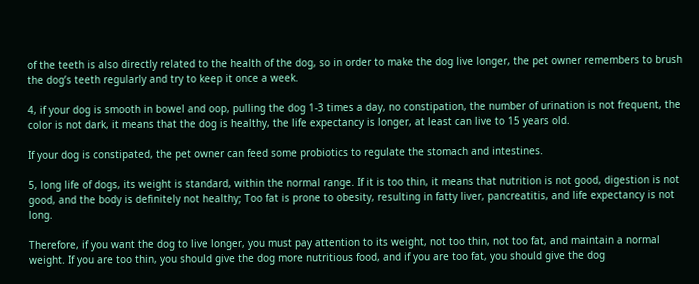of the teeth is also directly related to the health of the dog, so in order to make the dog live longer, the pet owner remembers to brush the dog’s teeth regularly and try to keep it once a week.

4, if your dog is smooth in bowel and oop, pulling the dog 1-3 times a day, no constipation, the number of urination is not frequent, the color is not dark, it means that the dog is healthy, the life expectancy is longer, at least can live to 15 years old.

If your dog is constipated, the pet owner can feed some probiotics to regulate the stomach and intestines.

5, long life of dogs, its weight is standard, within the normal range. If it is too thin, it means that nutrition is not good, digestion is not good, and the body is definitely not healthy; Too fat is prone to obesity, resulting in fatty liver, pancreatitis, and life expectancy is not long.

Therefore, if you want the dog to live longer, you must pay attention to its weight, not too thin, not too fat, and maintain a normal weight. If you are too thin, you should give the dog more nutritious food, and if you are too fat, you should give the dog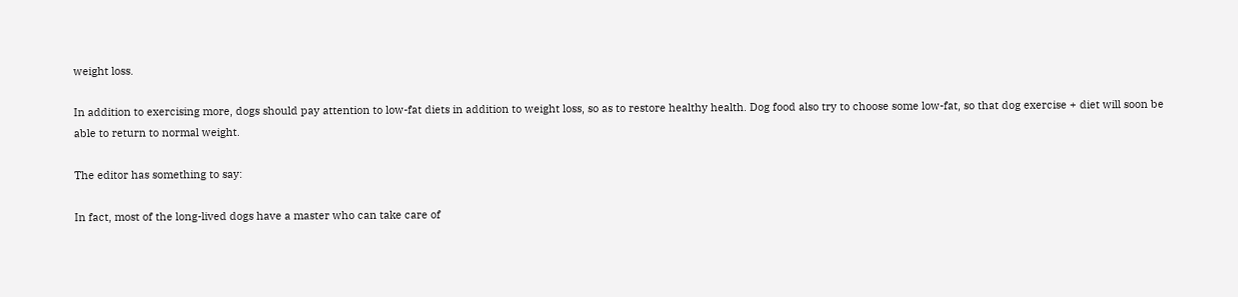weight loss.

In addition to exercising more, dogs should pay attention to low-fat diets in addition to weight loss, so as to restore healthy health. Dog food also try to choose some low-fat, so that dog exercise + diet will soon be able to return to normal weight.

The editor has something to say:

In fact, most of the long-lived dogs have a master who can take care of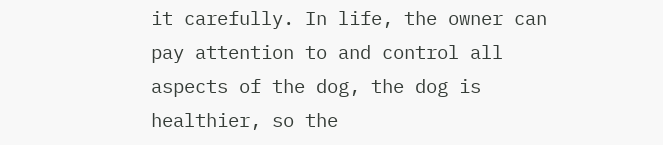it carefully. In life, the owner can pay attention to and control all aspects of the dog, the dog is healthier, so the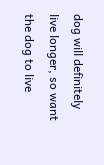dog will definitely live longer, so want the dog to live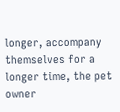longer, accompany themselves for a longer time, the pet owner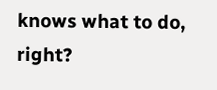knows what to do, right?